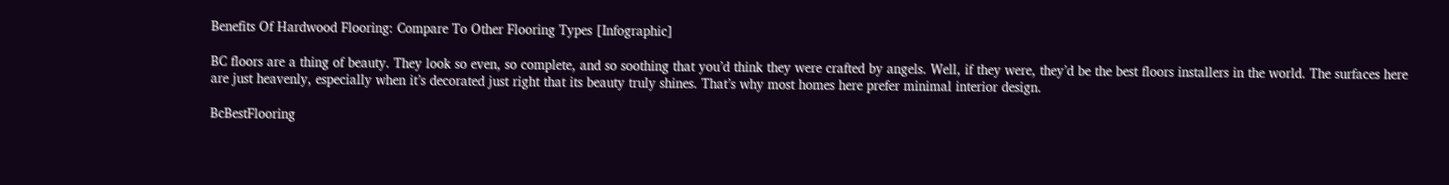Benefits Of Hardwood Flooring: Compare To Other Flooring Types [Infographic]

BC floors are a thing of beauty. They look so even, so complete, and so soothing that you’d think they were crafted by angels. Well, if they were, they’d be the best floors installers in the world. The surfaces here are just heavenly, especially when it’s decorated just right that its beauty truly shines. That’s why most homes here prefer minimal interior design.

BcBestFlooring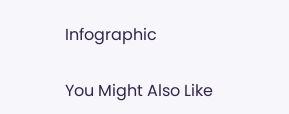Infographic

You Might Also Like